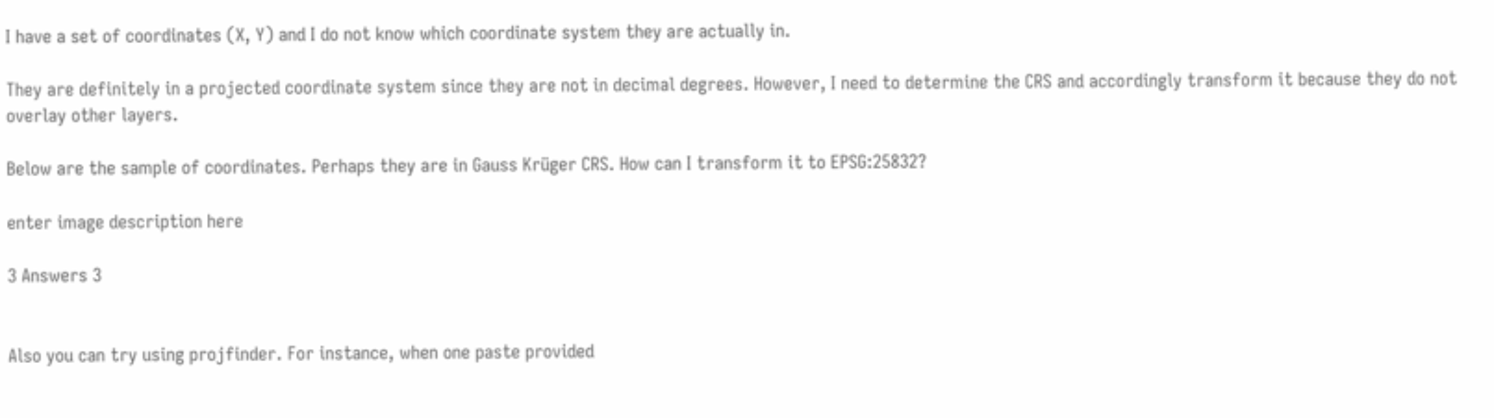I have a set of coordinates (X, Y) and I do not know which coordinate system they are actually in.

They are definitely in a projected coordinate system since they are not in decimal degrees. However, I need to determine the CRS and accordingly transform it because they do not overlay other layers.

Below are the sample of coordinates. Perhaps they are in Gauss Krüger CRS. How can I transform it to EPSG:25832?

enter image description here

3 Answers 3


Also you can try using projfinder. For instance, when one paste provided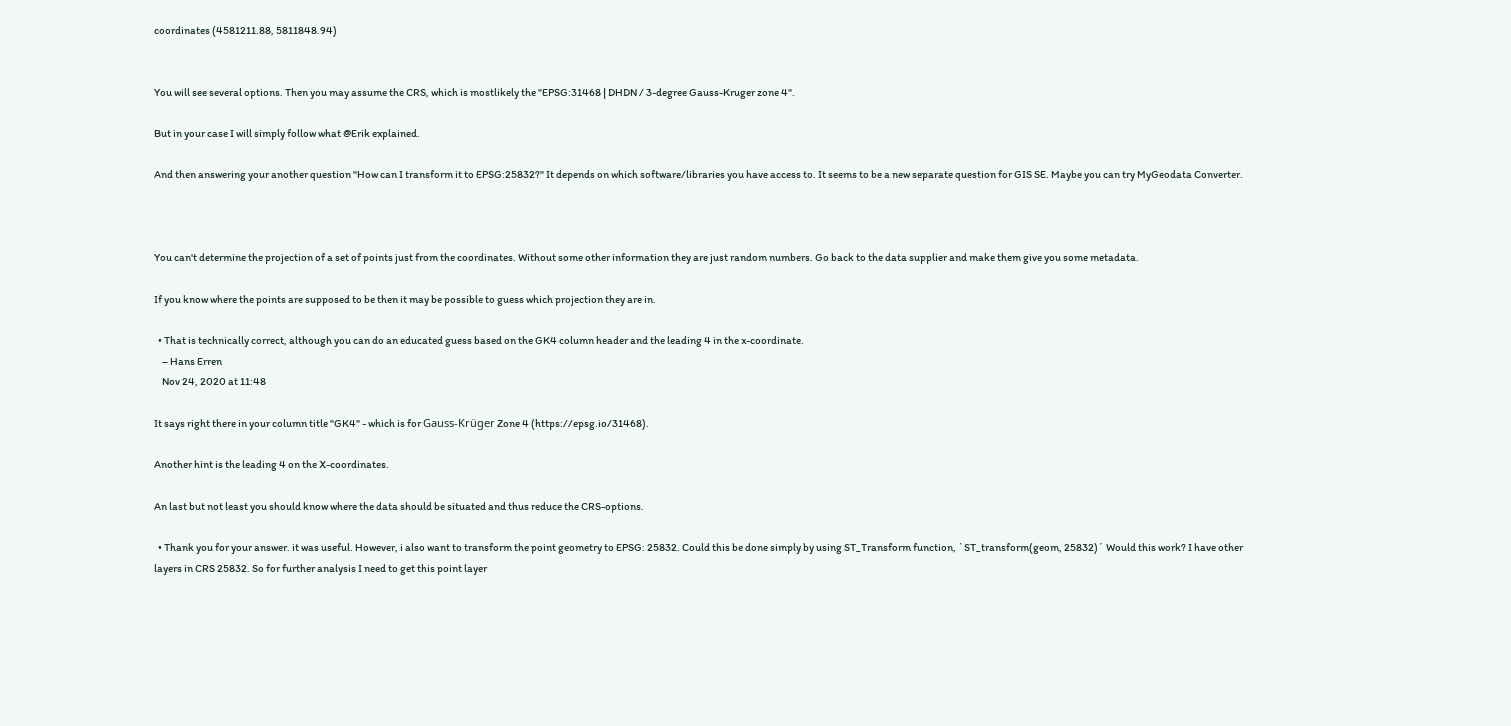coordinates (4581211.88, 5811848.94)


You will see several options. Then you may assume the CRS, which is mostlikely the "EPSG:31468 | DHDN / 3-degree Gauss-Kruger zone 4".

But in your case I will simply follow what @Erik explained.

And then answering your another question "How can I transform it to EPSG:25832?" It depends on which software/libraries you have access to. It seems to be a new separate question for GIS SE. Maybe you can try MyGeodata Converter.



You can't determine the projection of a set of points just from the coordinates. Without some other information they are just random numbers. Go back to the data supplier and make them give you some metadata.

If you know where the points are supposed to be then it may be possible to guess which projection they are in.

  • That is technically correct, although you can do an educated guess based on the GK4 column header and the leading 4 in the x-coordinate.
    – Hans Erren
    Nov 24, 2020 at 11:48

It says right there in your column title "GK4" - which is for Gauss-Krüger Zone 4 (https://epsg.io/31468).

Another hint is the leading 4 on the X-coordinates.

An last but not least you should know where the data should be situated and thus reduce the CRS-options.

  • Thank you for your answer. it was useful. However, i also want to transform the point geometry to EPSG: 25832. Could this be done simply by using ST_Transform function, `ST_transform(geom, 25832)´ Would this work? I have other layers in CRS 25832. So for further analysis I need to get this point layer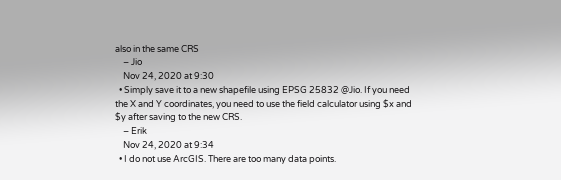also in the same CRS
    – Jio
    Nov 24, 2020 at 9:30
  • Simply save it to a new shapefile using EPSG 25832 @Jio. If you need the X and Y coordinates, you need to use the field calculator using $x and $y after saving to the new CRS.
    – Erik
    Nov 24, 2020 at 9:34
  • I do not use ArcGIS. There are too many data points.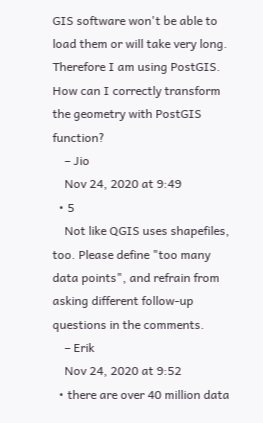GIS software won't be able to load them or will take very long. Therefore I am using PostGIS. How can I correctly transform the geometry with PostGIS function?
    – Jio
    Nov 24, 2020 at 9:49
  • 5
    Not like QGIS uses shapefiles, too. Please define "too many data points", and refrain from asking different follow-up questions in the comments.
    – Erik
    Nov 24, 2020 at 9:52
  • there are over 40 million data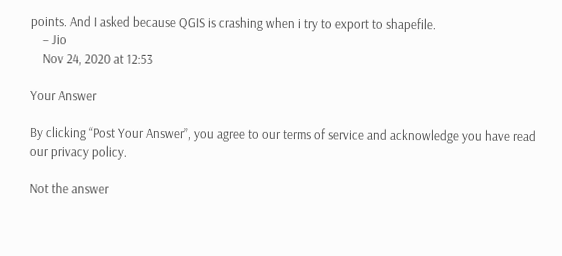points. And I asked because QGIS is crashing when i try to export to shapefile.
    – Jio
    Nov 24, 2020 at 12:53

Your Answer

By clicking “Post Your Answer”, you agree to our terms of service and acknowledge you have read our privacy policy.

Not the answer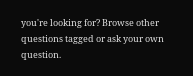you're looking for? Browse other questions tagged or ask your own question.